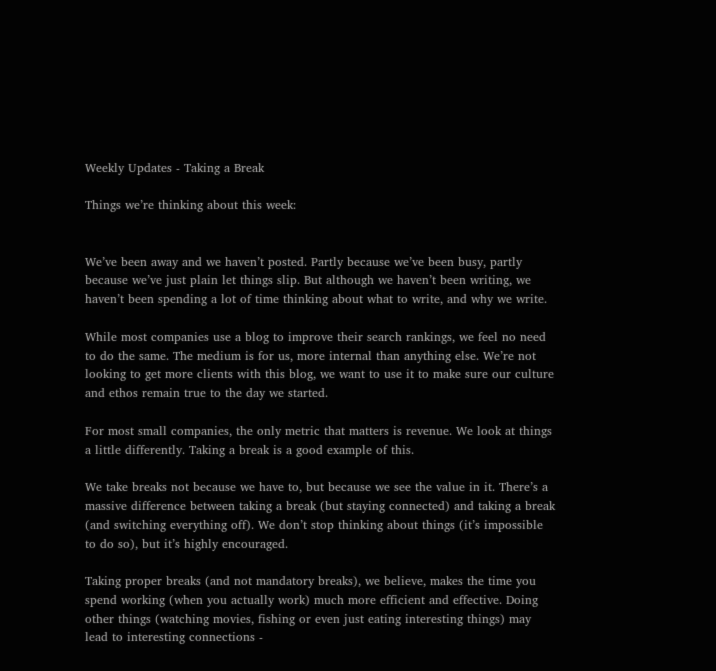Weekly Updates - Taking a Break

Things we’re thinking about this week:


We’ve been away and we haven’t posted. Partly because we’ve been busy, partly because we’ve just plain let things slip. But although we haven’t been writing, we haven’t been spending a lot of time thinking about what to write, and why we write.

While most companies use a blog to improve their search rankings, we feel no need to do the same. The medium is for us, more internal than anything else. We’re not looking to get more clients with this blog, we want to use it to make sure our culture and ethos remain true to the day we started.

For most small companies, the only metric that matters is revenue. We look at things a little differently. Taking a break is a good example of this.

We take breaks not because we have to, but because we see the value in it. There’s a massive difference between taking a break (but staying connected) and taking a break (and switching everything off). We don’t stop thinking about things (it’s impossible to do so), but it’s highly encouraged.

Taking proper breaks (and not mandatory breaks), we believe, makes the time you spend working (when you actually work) much more efficient and effective. Doing other things (watching movies, fishing or even just eating interesting things) may lead to interesting connections -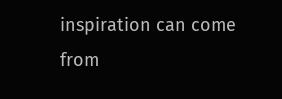inspiration can come from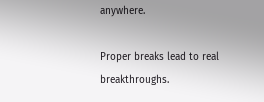anywhere.

Proper breaks lead to real breakthroughs.